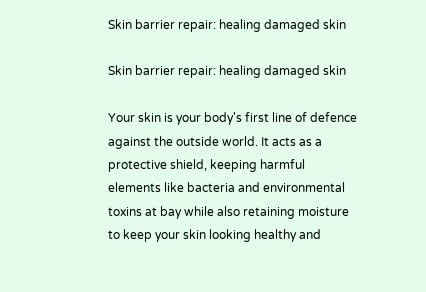Skin barrier repair: healing damaged skin

Skin barrier repair: healing damaged skin

Your skin is your body's first line of defence against the outside world. It acts as a protective shield, keeping harmful elements like bacteria and environmental toxins at bay while also retaining moisture to keep your skin looking healthy and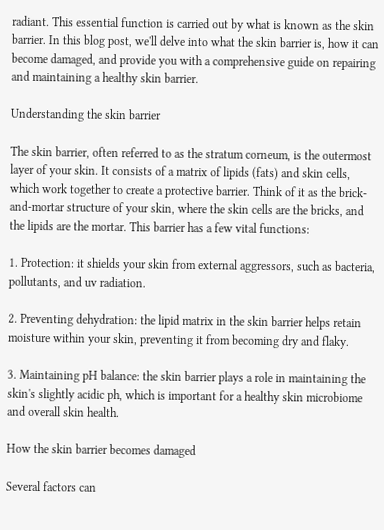radiant. This essential function is carried out by what is known as the skin barrier. In this blog post, we'll delve into what the skin barrier is, how it can become damaged, and provide you with a comprehensive guide on repairing and maintaining a healthy skin barrier.

Understanding the skin barrier

The skin barrier, often referred to as the stratum corneum, is the outermost layer of your skin. It consists of a matrix of lipids (fats) and skin cells, which work together to create a protective barrier. Think of it as the brick-and-mortar structure of your skin, where the skin cells are the bricks, and the lipids are the mortar. This barrier has a few vital functions:

1. Protection: it shields your skin from external aggressors, such as bacteria, pollutants, and uv radiation.

2. Preventing dehydration: the lipid matrix in the skin barrier helps retain moisture within your skin, preventing it from becoming dry and flaky.

3. Maintaining pH balance: the skin barrier plays a role in maintaining the skin's slightly acidic ph, which is important for a healthy skin microbiome and overall skin health.

How the skin barrier becomes damaged

Several factors can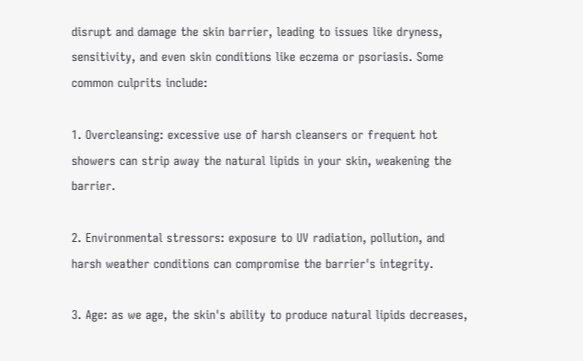disrupt and damage the skin barrier, leading to issues like dryness, sensitivity, and even skin conditions like eczema or psoriasis. Some common culprits include:

1. Overcleansing: excessive use of harsh cleansers or frequent hot showers can strip away the natural lipids in your skin, weakening the barrier.

2. Environmental stressors: exposure to UV radiation, pollution, and harsh weather conditions can compromise the barrier's integrity.

3. Age: as we age, the skin's ability to produce natural lipids decreases,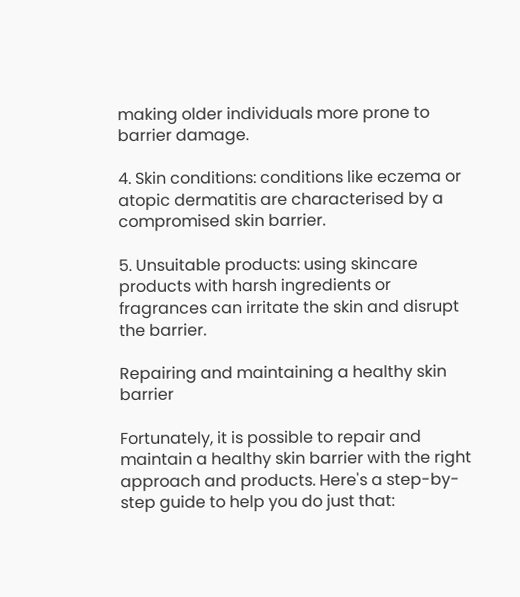making older individuals more prone to barrier damage.

4. Skin conditions: conditions like eczema or atopic dermatitis are characterised by a compromised skin barrier.

5. Unsuitable products: using skincare products with harsh ingredients or fragrances can irritate the skin and disrupt the barrier.

Repairing and maintaining a healthy skin barrier

Fortunately, it is possible to repair and maintain a healthy skin barrier with the right approach and products. Here's a step-by-step guide to help you do just that: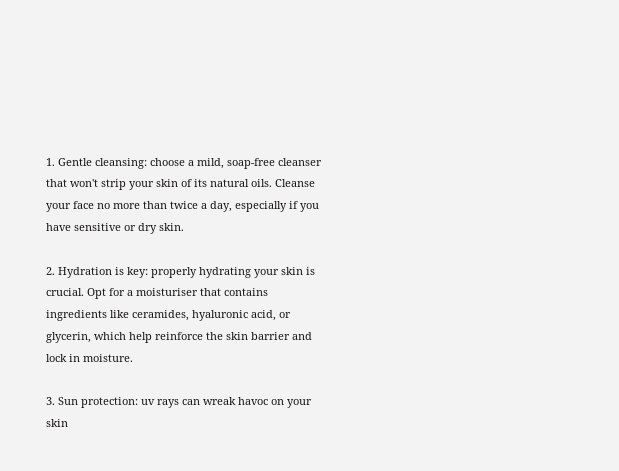1. Gentle cleansing: choose a mild, soap-free cleanser that won't strip your skin of its natural oils. Cleanse your face no more than twice a day, especially if you have sensitive or dry skin.

2. Hydration is key: properly hydrating your skin is crucial. Opt for a moisturiser that contains ingredients like ceramides, hyaluronic acid, or glycerin, which help reinforce the skin barrier and lock in moisture.

3. Sun protection: uv rays can wreak havoc on your skin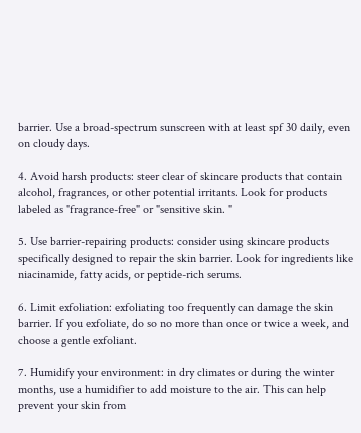barrier. Use a broad-spectrum sunscreen with at least spf 30 daily, even on cloudy days.

4. Avoid harsh products: steer clear of skincare products that contain alcohol, fragrances, or other potential irritants. Look for products labeled as "fragrance-free" or "sensitive skin. "

5. Use barrier-repairing products: consider using skincare products specifically designed to repair the skin barrier. Look for ingredients like niacinamide, fatty acids, or peptide-rich serums.

6. Limit exfoliation: exfoliating too frequently can damage the skin barrier. If you exfoliate, do so no more than once or twice a week, and choose a gentle exfoliant.

7. Humidify your environment: in dry climates or during the winter months, use a humidifier to add moisture to the air. This can help prevent your skin from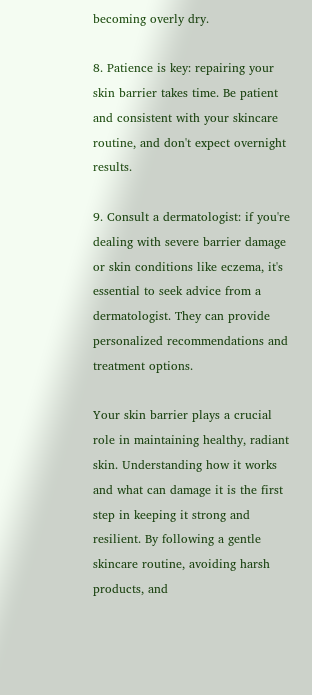becoming overly dry.

8. Patience is key: repairing your skin barrier takes time. Be patient and consistent with your skincare routine, and don't expect overnight results.

9. Consult a dermatologist: if you're dealing with severe barrier damage or skin conditions like eczema, it's essential to seek advice from a dermatologist. They can provide personalized recommendations and treatment options.

Your skin barrier plays a crucial role in maintaining healthy, radiant skin. Understanding how it works and what can damage it is the first step in keeping it strong and resilient. By following a gentle skincare routine, avoiding harsh products, and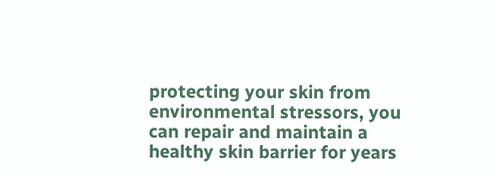protecting your skin from environmental stressors, you can repair and maintain a healthy skin barrier for years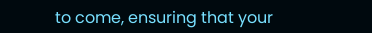to come, ensuring that your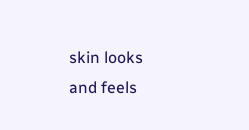skin looks and feels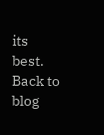its best.
Back to blog